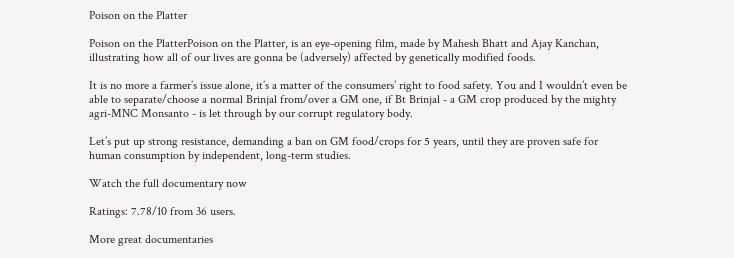Poison on the Platter

Poison on the PlatterPoison on the Platter, is an eye-opening film, made by Mahesh Bhatt and Ajay Kanchan, illustrating how all of our lives are gonna be (adversely) affected by genetically modified foods.

It is no more a farmer’s issue alone, it’s a matter of the consumers’ right to food safety. You and I wouldn’t even be able to separate/choose a normal Brinjal from/over a GM one, if Bt Brinjal - a GM crop produced by the mighty agri-MNC Monsanto - is let through by our corrupt regulatory body.

Let’s put up strong resistance, demanding a ban on GM food/crops for 5 years, until they are proven safe for human consumption by independent, long-term studies.

Watch the full documentary now

Ratings: 7.78/10 from 36 users.

More great documentaries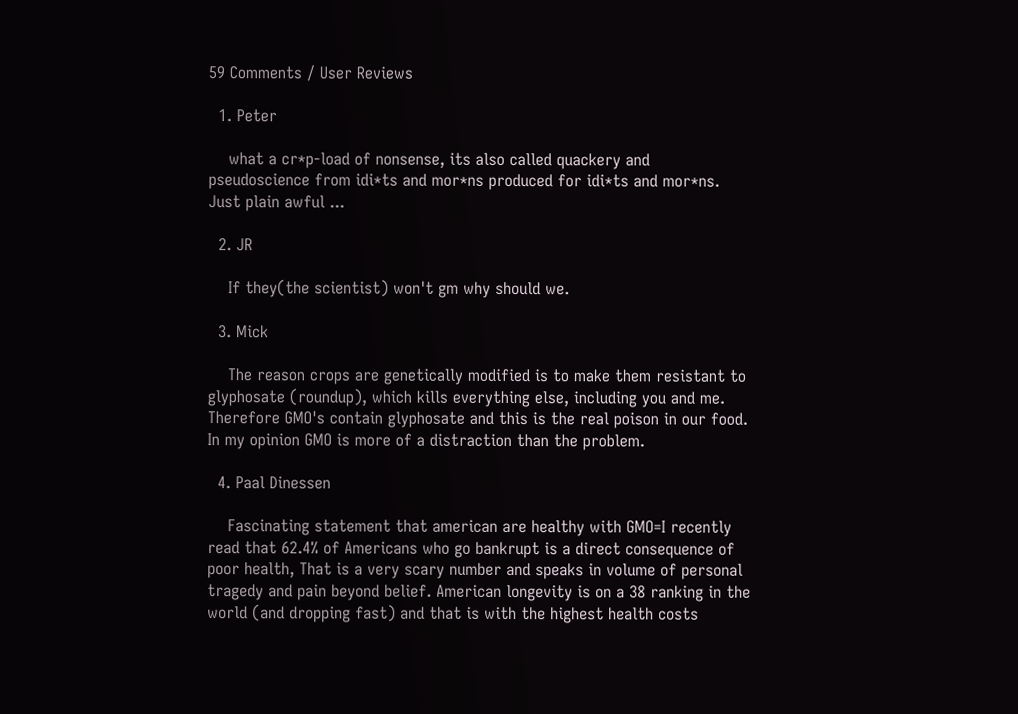59 Comments / User Reviews

  1. Peter

    what a cr*p-load of nonsense, its also called quackery and pseudoscience from idi*ts and mor*ns produced for idi*ts and mor*ns. Just plain awful ...

  2. JR

    If they(the scientist) won't gm why should we.

  3. Mick

    The reason crops are genetically modified is to make them resistant to glyphosate (roundup), which kills everything else, including you and me. Therefore GMO's contain glyphosate and this is the real poison in our food. In my opinion GMO is more of a distraction than the problem.

  4. Paal Dinessen

    Fascinating statement that american are healthy with GMO=I recently read that 62.4% of Americans who go bankrupt is a direct consequence of poor health, That is a very scary number and speaks in volume of personal tragedy and pain beyond belief. American longevity is on a 38 ranking in the world (and dropping fast) and that is with the highest health costs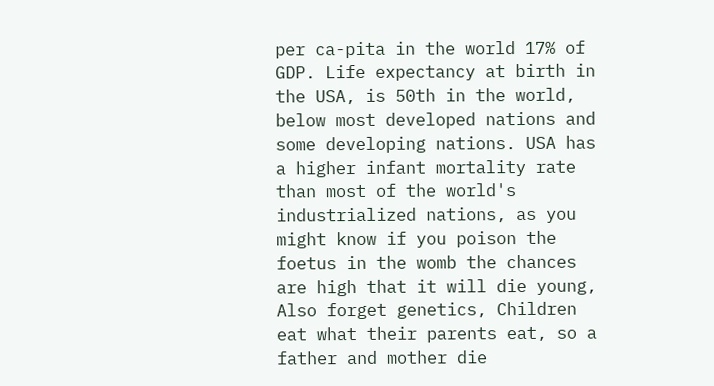per ca-pita in the world 17% of GDP. Life expectancy at birth in the USA, is 50th in the world, below most developed nations and some developing nations. USA has a higher infant mortality rate than most of the world's industrialized nations, as you might know if you poison the foetus in the womb the chances are high that it will die young, Also forget genetics, Children eat what their parents eat, so a father and mother die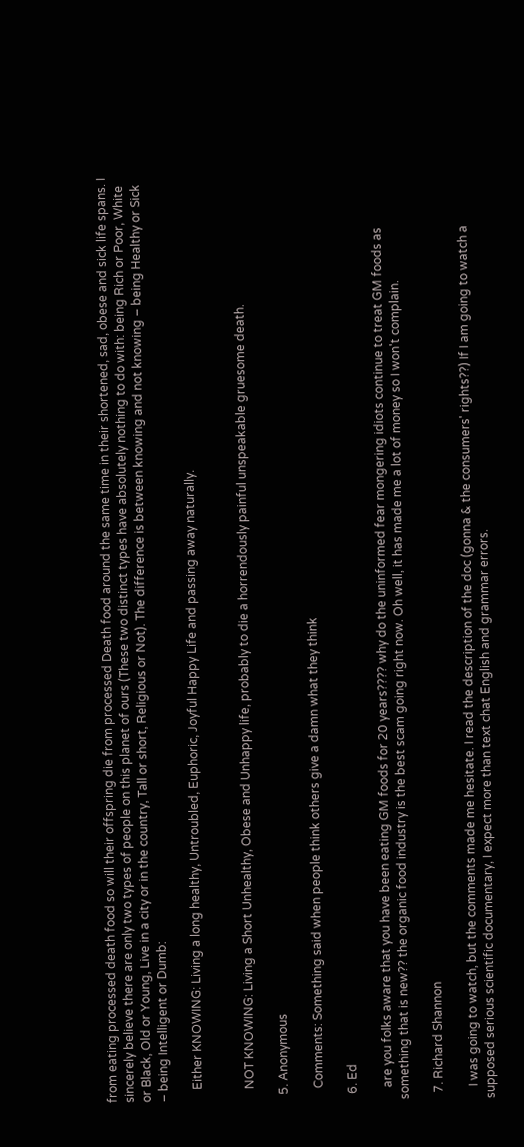from eating processed death food so will their offspring die from processed Death food around the same time in their shortened, sad, obese and sick life spans. I sincerely believe there are only two types of people on this planet of ours (These two distinct types have absolutely nothing to do with: being Rich or Poor, White or Black, Old or Young, Live in a city or in the country, Tall or short, Religious or Not). The difference is between knowing and not knowing – being Healthy or Sick – being Intelligent or Dumb:

    Either KNOWING: Living a long healthy, Untroubled, Euphoric, Joyful Happy Life and passing away naturally.


    NOT KNOWING: Living a Short Unhealthy, Obese and Unhappy life, probably to die a horrendously painful unspeakable gruesome death.

  5. Anonymous

    Comments: Something said when people think others give a damn what they think

  6. Ed

    are you folks aware that you have been eating GM foods for 20 years???? why do the uninformed fear mongering idiots continue to treat GM foods as something that is new?? the organic food industry is the best scam going right now. Oh well, it has made me a lot of money so I won't complain.

  7. Richard Shannon

    I was going to watch, but the comments made me hesitate. I read the description of the doc (gonna & the consumers' rights??) If I am going to watch a supposed serious scientific documentary, I expect more than text chat English and grammar errors.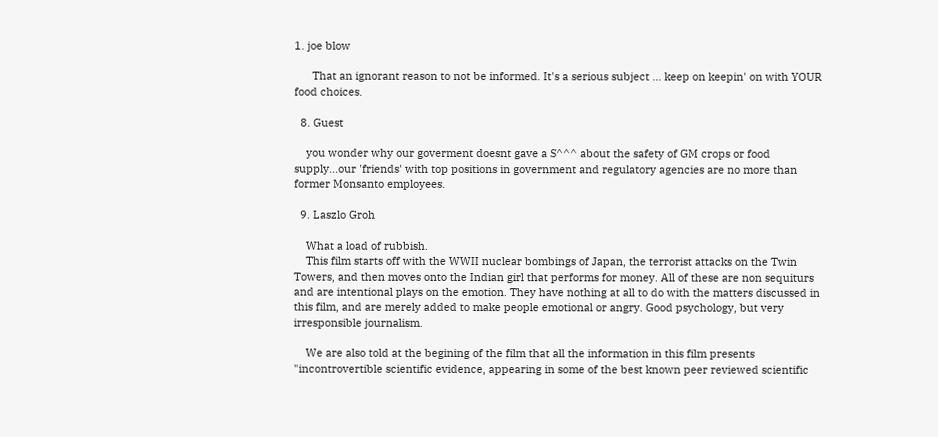1. joe blow

      That an ignorant reason to not be informed. It's a serious subject ... keep on keepin' on with YOUR food choices.

  8. Guest

    you wonder why our goverment doesnt gave a S^^^ about the safety of GM crops or food supply...our 'friends' with top positions in government and regulatory agencies are no more than former Monsanto employees.

  9. Laszlo Groh

    What a load of rubbish.
    This film starts off with the WWII nuclear bombings of Japan, the terrorist attacks on the Twin Towers, and then moves onto the Indian girl that performs for money. All of these are non sequiturs and are intentional plays on the emotion. They have nothing at all to do with the matters discussed in this film, and are merely added to make people emotional or angry. Good psychology, but very irresponsible journalism.

    We are also told at the begining of the film that all the information in this film presents "incontrovertible scientific evidence, appearing in some of the best known peer reviewed scientific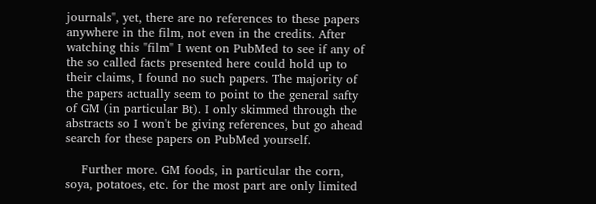journals", yet, there are no references to these papers anywhere in the film, not even in the credits. After watching this "film" I went on PubMed to see if any of the so called facts presented here could hold up to their claims, I found no such papers. The majority of the papers actually seem to point to the general safty of GM (in particular Bt). I only skimmed through the abstracts so I won't be giving references, but go ahead search for these papers on PubMed yourself.

    Further more. GM foods, in particular the corn, soya, potatoes, etc. for the most part are only limited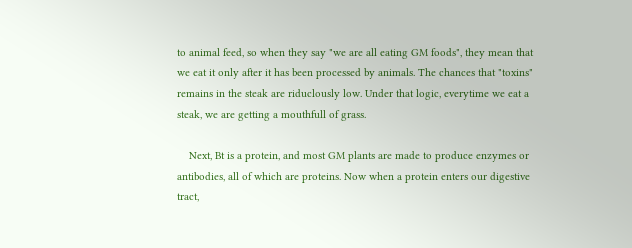to animal feed, so when they say "we are all eating GM foods", they mean that we eat it only after it has been processed by animals. The chances that "toxins" remains in the steak are riduclously low. Under that logic, everytime we eat a steak, we are getting a mouthfull of grass.

    Next, Bt is a protein, and most GM plants are made to produce enzymes or antibodies, all of which are proteins. Now when a protein enters our digestive tract,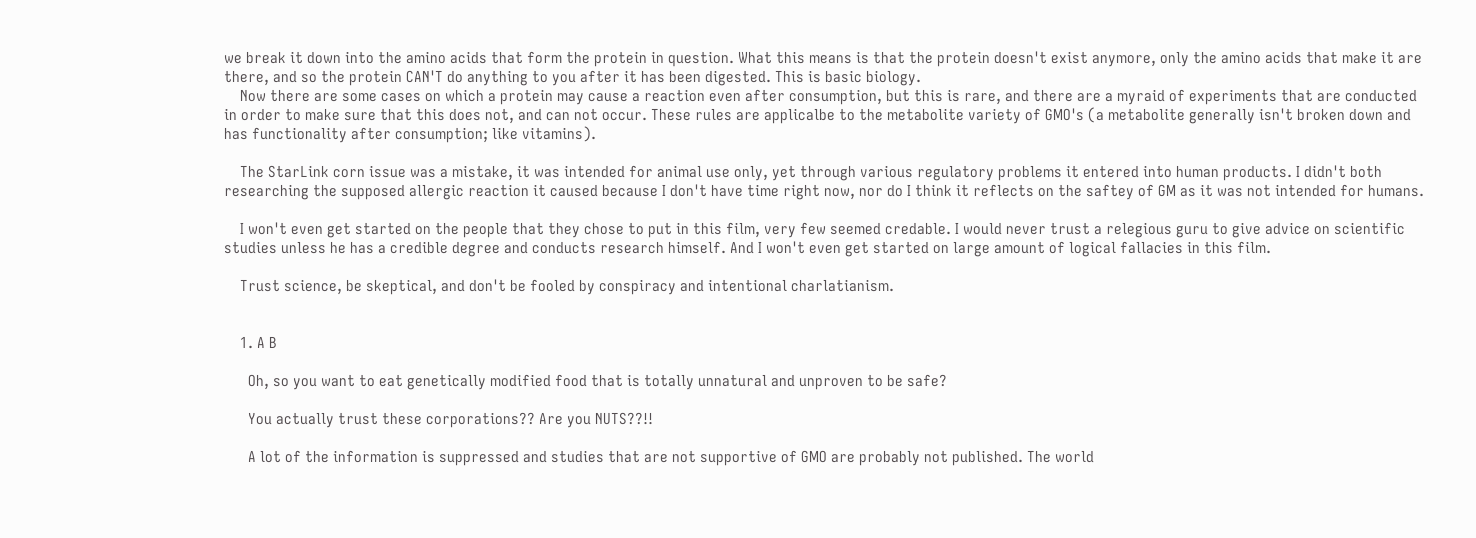we break it down into the amino acids that form the protein in question. What this means is that the protein doesn't exist anymore, only the amino acids that make it are there, and so the protein CAN'T do anything to you after it has been digested. This is basic biology.
    Now there are some cases on which a protein may cause a reaction even after consumption, but this is rare, and there are a myraid of experiments that are conducted in order to make sure that this does not, and can not occur. These rules are applicalbe to the metabolite variety of GMO's (a metabolite generally isn't broken down and has functionality after consumption; like vitamins).

    The StarLink corn issue was a mistake, it was intended for animal use only, yet through various regulatory problems it entered into human products. I didn't both researching the supposed allergic reaction it caused because I don't have time right now, nor do I think it reflects on the saftey of GM as it was not intended for humans.

    I won't even get started on the people that they chose to put in this film, very few seemed credable. I would never trust a relegious guru to give advice on scientific studies unless he has a credible degree and conducts research himself. And I won't even get started on large amount of logical fallacies in this film.

    Trust science, be skeptical, and don't be fooled by conspiracy and intentional charlatianism.


    1. A B

      Oh, so you want to eat genetically modified food that is totally unnatural and unproven to be safe?

      You actually trust these corporations?? Are you NUTS??!!

      A lot of the information is suppressed and studies that are not supportive of GMO are probably not published. The world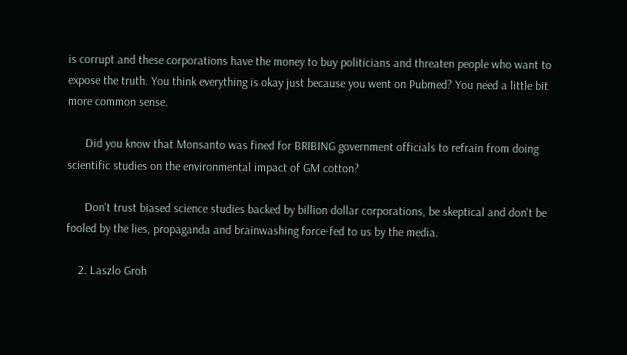is corrupt and these corporations have the money to buy politicians and threaten people who want to expose the truth. You think everything is okay just because you went on Pubmed? You need a little bit more common sense.

      Did you know that Monsanto was fined for BRIBING government officials to refrain from doing scientific studies on the environmental impact of GM cotton?

      Don't trust biased science studies backed by billion dollar corporations, be skeptical and don't be fooled by the lies, propaganda and brainwashing force-fed to us by the media.

    2. Laszlo Groh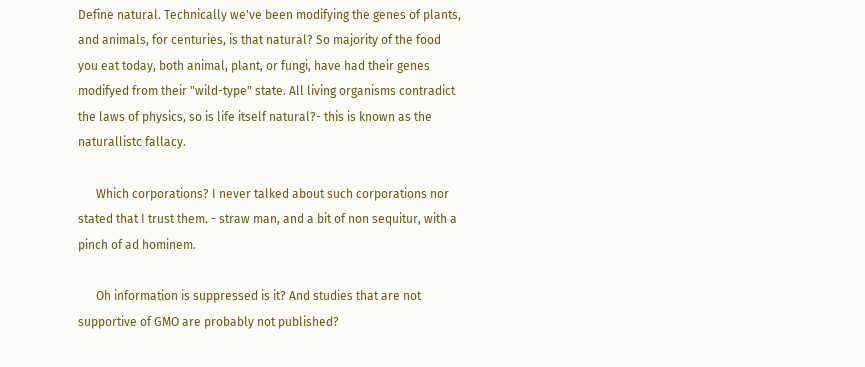Define natural. Technically we've been modifying the genes of plants, and animals, for centuries, is that natural? So majority of the food you eat today, both animal, plant, or fungi, have had their genes modifyed from their "wild-type" state. All living organisms contradict the laws of physics, so is life itself natural?- this is known as the naturallistc fallacy.

      Which corporations? I never talked about such corporations nor stated that I trust them. - straw man, and a bit of non sequitur, with a pinch of ad hominem.

      Oh information is suppressed is it? And studies that are not supportive of GMO are probably not published?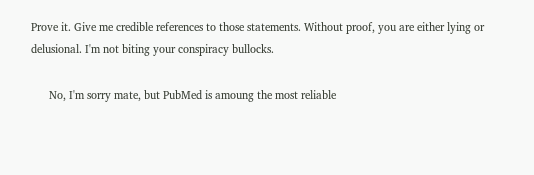Prove it. Give me credible references to those statements. Without proof, you are either lying or delusional. I'm not biting your conspiracy bullocks.

      No, I'm sorry mate, but PubMed is amoung the most reliable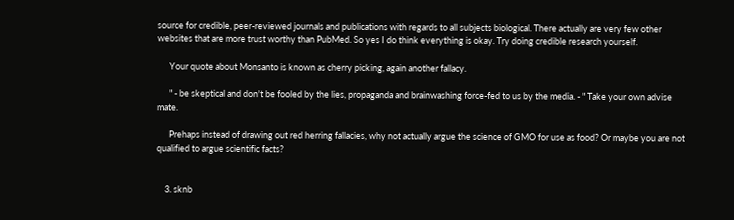source for credible, peer-reviewed journals and publications with regards to all subjects biological. There actually are very few other websites that are more trust worthy than PubMed. So yes I do think everything is okay. Try doing credible research yourself.

      Your quote about Monsanto is known as cherry picking, again another fallacy.

      " - be skeptical and don't be fooled by the lies, propaganda and brainwashing force-fed to us by the media. - " Take your own advise mate.

      Prehaps instead of drawing out red herring fallacies, why not actually argue the science of GMO for use as food? Or maybe you are not qualified to argue scientific facts?


    3. sknb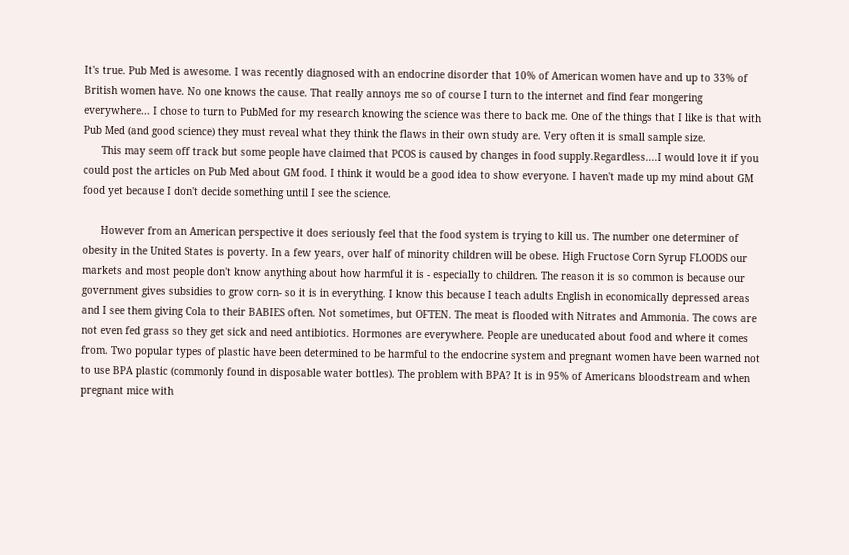It's true. Pub Med is awesome. I was recently diagnosed with an endocrine disorder that 10% of American women have and up to 33% of British women have. No one knows the cause. That really annoys me so of course I turn to the internet and find fear mongering everywhere... I chose to turn to PubMed for my research knowing the science was there to back me. One of the things that I like is that with Pub Med (and good science) they must reveal what they think the flaws in their own study are. Very often it is small sample size.
      This may seem off track but some people have claimed that PCOS is caused by changes in food supply.Regardless....I would love it if you could post the articles on Pub Med about GM food. I think it would be a good idea to show everyone. I haven't made up my mind about GM food yet because I don't decide something until I see the science.

      However from an American perspective it does seriously feel that the food system is trying to kill us. The number one determiner of obesity in the United States is poverty. In a few years, over half of minority children will be obese. High Fructose Corn Syrup FLOODS our markets and most people don't know anything about how harmful it is - especially to children. The reason it is so common is because our government gives subsidies to grow corn- so it is in everything. I know this because I teach adults English in economically depressed areas and I see them giving Cola to their BABIES often. Not sometimes, but OFTEN. The meat is flooded with Nitrates and Ammonia. The cows are not even fed grass so they get sick and need antibiotics. Hormones are everywhere. People are uneducated about food and where it comes from. Two popular types of plastic have been determined to be harmful to the endocrine system and pregnant women have been warned not to use BPA plastic (commonly found in disposable water bottles). The problem with BPA? It is in 95% of Americans bloodstream and when pregnant mice with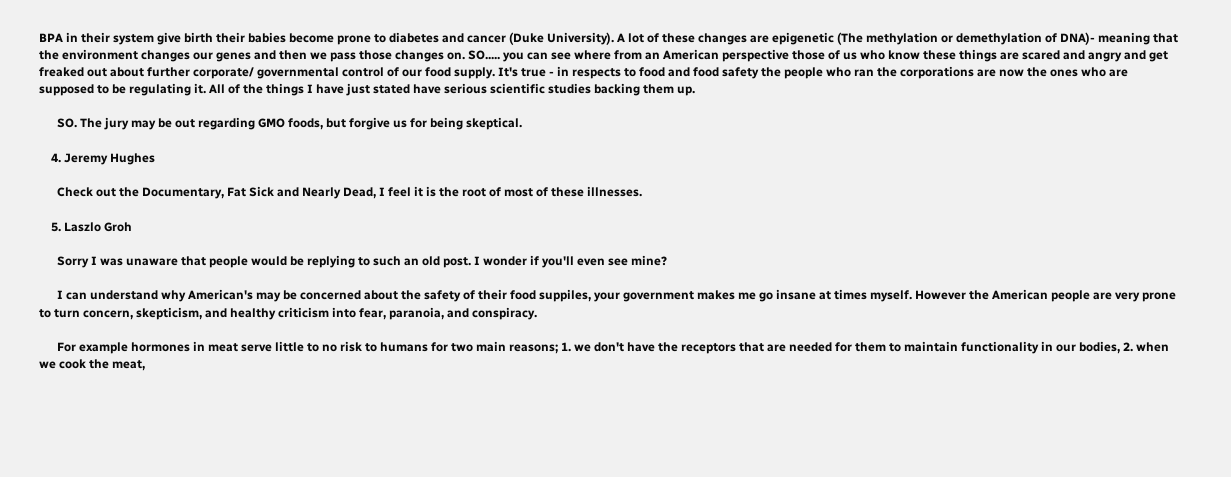BPA in their system give birth their babies become prone to diabetes and cancer (Duke University). A lot of these changes are epigenetic (The methylation or demethylation of DNA)- meaning that the environment changes our genes and then we pass those changes on. SO..... you can see where from an American perspective those of us who know these things are scared and angry and get freaked out about further corporate/ governmental control of our food supply. It's true - in respects to food and food safety the people who ran the corporations are now the ones who are supposed to be regulating it. All of the things I have just stated have serious scientific studies backing them up.

      SO. The jury may be out regarding GMO foods, but forgive us for being skeptical.

    4. Jeremy Hughes

      Check out the Documentary, Fat Sick and Nearly Dead, I feel it is the root of most of these illnesses.

    5. Laszlo Groh

      Sorry I was unaware that people would be replying to such an old post. I wonder if you'll even see mine?

      I can understand why American's may be concerned about the safety of their food suppiles, your government makes me go insane at times myself. However the American people are very prone to turn concern, skepticism, and healthy criticism into fear, paranoia, and conspiracy.

      For example hormones in meat serve little to no risk to humans for two main reasons; 1. we don't have the receptors that are needed for them to maintain functionality in our bodies, 2. when we cook the meat,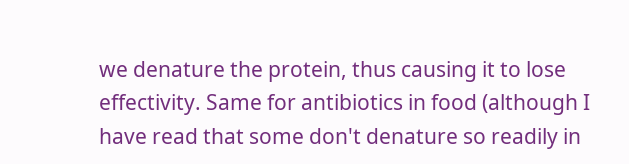we denature the protein, thus causing it to lose effectivity. Same for antibiotics in food (although I have read that some don't denature so readily in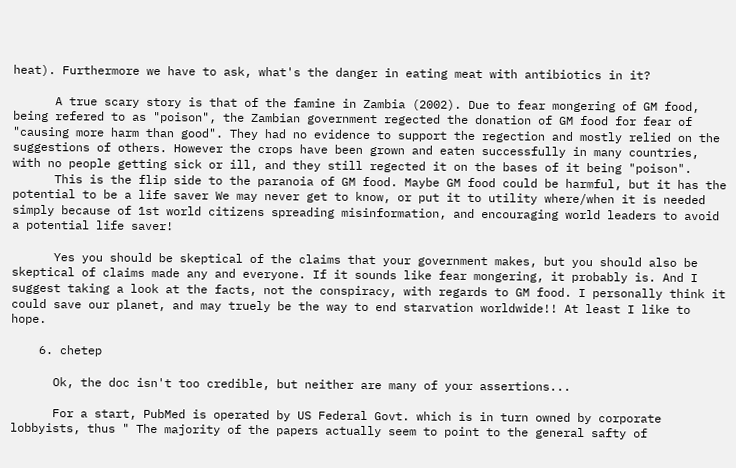heat). Furthermore we have to ask, what's the danger in eating meat with antibiotics in it?

      A true scary story is that of the famine in Zambia (2002). Due to fear mongering of GM food, being refered to as "poison", the Zambian government regected the donation of GM food for fear of "causing more harm than good". They had no evidence to support the regection and mostly relied on the suggestions of others. However the crops have been grown and eaten successfully in many countries, with no people getting sick or ill, and they still regected it on the bases of it being "poison".
      This is the flip side to the paranoia of GM food. Maybe GM food could be harmful, but it has the potential to be a life saver We may never get to know, or put it to utility where/when it is needed simply because of 1st world citizens spreading misinformation, and encouraging world leaders to avoid a potential life saver!

      Yes you should be skeptical of the claims that your government makes, but you should also be skeptical of claims made any and everyone. If it sounds like fear mongering, it probably is. And I suggest taking a look at the facts, not the conspiracy, with regards to GM food. I personally think it could save our planet, and may truely be the way to end starvation worldwide!! At least I like to hope.

    6. chetep

      Ok, the doc isn't too credible, but neither are many of your assertions...

      For a start, PubMed is operated by US Federal Govt. which is in turn owned by corporate lobbyists, thus " The majority of the papers actually seem to point to the general safty of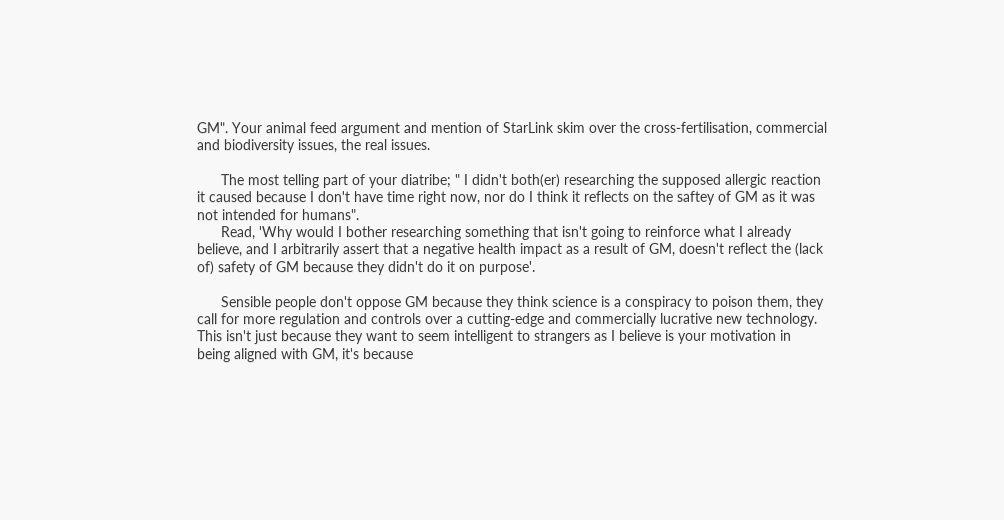GM". Your animal feed argument and mention of StarLink skim over the cross-fertilisation, commercial and biodiversity issues, the real issues.

      The most telling part of your diatribe; " I didn't both(er) researching the supposed allergic reaction it caused because I don't have time right now, nor do I think it reflects on the saftey of GM as it was not intended for humans".
      Read, 'Why would I bother researching something that isn't going to reinforce what I already believe, and I arbitrarily assert that a negative health impact as a result of GM, doesn't reflect the (lack of) safety of GM because they didn't do it on purpose'.

      Sensible people don't oppose GM because they think science is a conspiracy to poison them, they call for more regulation and controls over a cutting-edge and commercially lucrative new technology. This isn't just because they want to seem intelligent to strangers as I believe is your motivation in being aligned with GM, it's because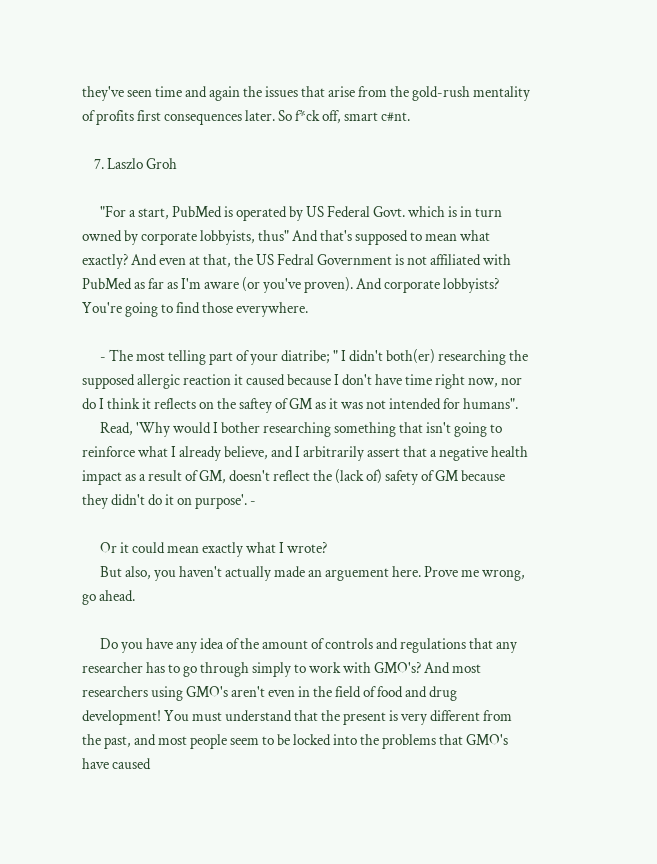they've seen time and again the issues that arise from the gold-rush mentality of profits first consequences later. So f*ck off, smart c#nt.

    7. Laszlo Groh

      "For a start, PubMed is operated by US Federal Govt. which is in turn owned by corporate lobbyists, thus" And that's supposed to mean what exactly? And even at that, the US Fedral Government is not affiliated with PubMed as far as I'm aware (or you've proven). And corporate lobbyists? You're going to find those everywhere.

      - The most telling part of your diatribe; " I didn't both(er) researching the supposed allergic reaction it caused because I don't have time right now, nor do I think it reflects on the saftey of GM as it was not intended for humans".
      Read, 'Why would I bother researching something that isn't going to reinforce what I already believe, and I arbitrarily assert that a negative health impact as a result of GM, doesn't reflect the (lack of) safety of GM because they didn't do it on purpose'. -

      Or it could mean exactly what I wrote?
      But also, you haven't actually made an arguement here. Prove me wrong, go ahead.

      Do you have any idea of the amount of controls and regulations that any researcher has to go through simply to work with GMO's? And most researchers using GMO's aren't even in the field of food and drug development! You must understand that the present is very different from the past, and most people seem to be locked into the problems that GMO's have caused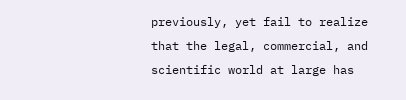previously, yet fail to realize that the legal, commercial, and scientific world at large has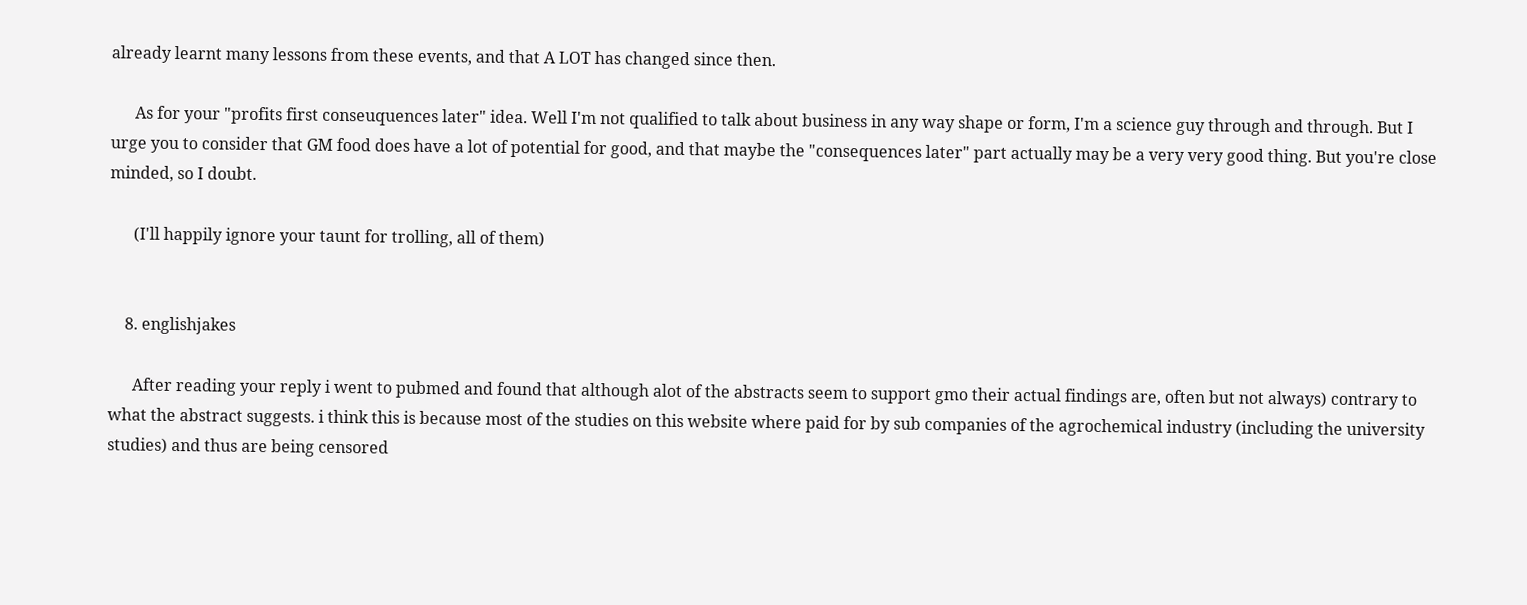already learnt many lessons from these events, and that A LOT has changed since then.

      As for your "profits first conseuquences later" idea. Well I'm not qualified to talk about business in any way shape or form, I'm a science guy through and through. But I urge you to consider that GM food does have a lot of potential for good, and that maybe the "consequences later" part actually may be a very very good thing. But you're close minded, so I doubt.

      (I'll happily ignore your taunt for trolling, all of them)


    8. englishjakes

      After reading your reply i went to pubmed and found that although alot of the abstracts seem to support gmo their actual findings are, often but not always) contrary to what the abstract suggests. i think this is because most of the studies on this website where paid for by sub companies of the agrochemical industry (including the university studies) and thus are being censored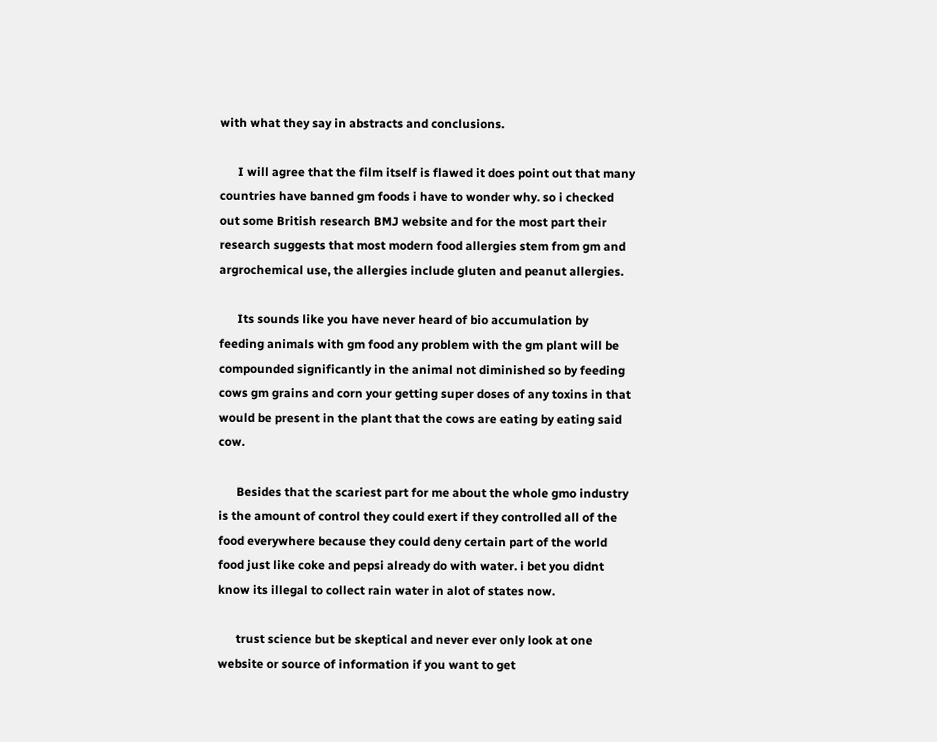with what they say in abstracts and conclusions.

      I will agree that the film itself is flawed it does point out that many countries have banned gm foods i have to wonder why. so i checked out some British research BMJ website and for the most part their research suggests that most modern food allergies stem from gm and argrochemical use, the allergies include gluten and peanut allergies.

      Its sounds like you have never heard of bio accumulation by feeding animals with gm food any problem with the gm plant will be compounded significantly in the animal not diminished so by feeding cows gm grains and corn your getting super doses of any toxins in that would be present in the plant that the cows are eating by eating said cow.

      Besides that the scariest part for me about the whole gmo industry is the amount of control they could exert if they controlled all of the food everywhere because they could deny certain part of the world food just like coke and pepsi already do with water. i bet you didnt know its illegal to collect rain water in alot of states now.

      trust science but be skeptical and never ever only look at one website or source of information if you want to get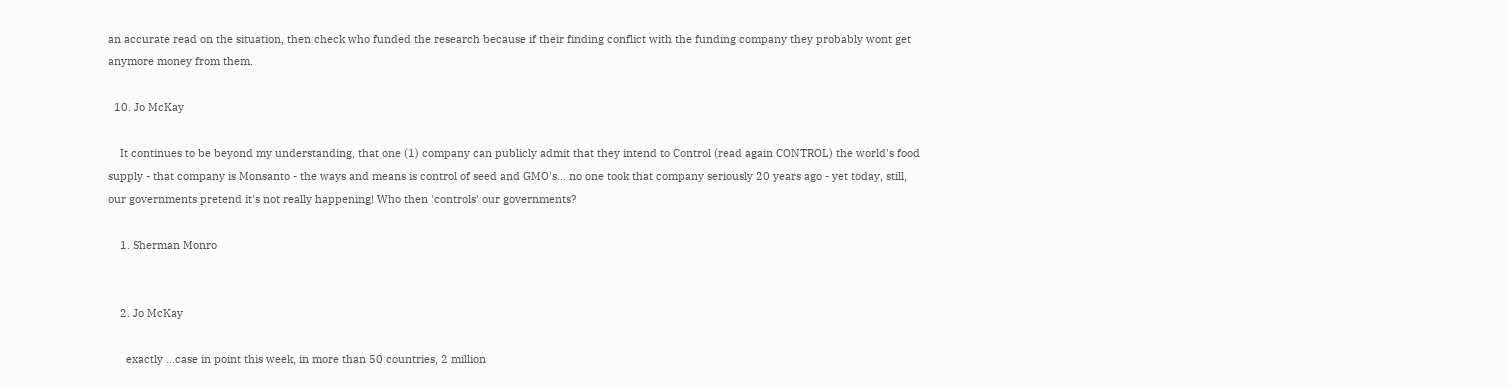an accurate read on the situation, then check who funded the research because if their finding conflict with the funding company they probably wont get anymore money from them.

  10. Jo McKay

    It continues to be beyond my understanding, that one (1) company can publicly admit that they intend to Control (read again CONTROL) the world's food supply - that company is Monsanto - the ways and means is control of seed and GMO's... no one took that company seriously 20 years ago - yet today, still, our governments pretend it's not really happening! Who then 'controls' our governments?

    1. Sherman Monro


    2. Jo McKay

      exactly ...case in point this week, in more than 50 countries, 2 million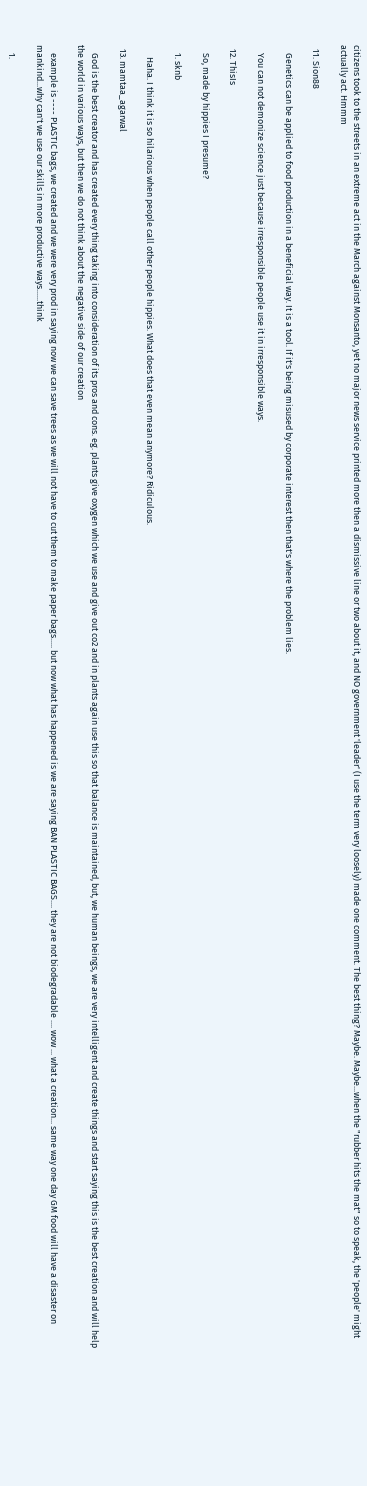citizens took to the streets in an extreme act in the March against Monsanto, yet no major news service printed more then a dismissive line or two about it, and NO government 'leader' (I use the term very loosely) made one comment. The best thing? Maybe. Maybe...when the "rubber hits the mat" so to speak, the 'people' might actually act. Hmmm

  11. Sion88

    Genetics can be applied to food production in a beneficial way. It is a tool. If it's being misused by corporate interest then that's where the problem lies.

    You can not demonize science just because irresponsible people use it in irresponsible ways.

  12. ThisIs

    So, made by hippies I presume?

    1. sknb

      Haha. I think it is so hilarious when people call other people hippies. What does that even mean anymore? Ridiculous.

  13. mamtaa_agarwal

    God is the best creator and has created every thing taking into consideration of its pros and cons. eg. plants give oxygen which we use and give out co2 and in plants again use this so that balance is maintained, but, we human beings, we are very intelligent and create things and start saying this is the best creation and will help the world in various ways, but then we do not think about the negative side of our creation

    example is ---- PLASTIC bags, we created and we were very prod in saying now we can save trees as we will not have to cut them to make paper bags..... but now what has happened is we are saying BAN PLASTIC BAGS.... they are not biodegradable .... wow ... what a creation... same way one day GM food will have a disaster on mankind...why can't we use our skills in more productive ways......think

    1.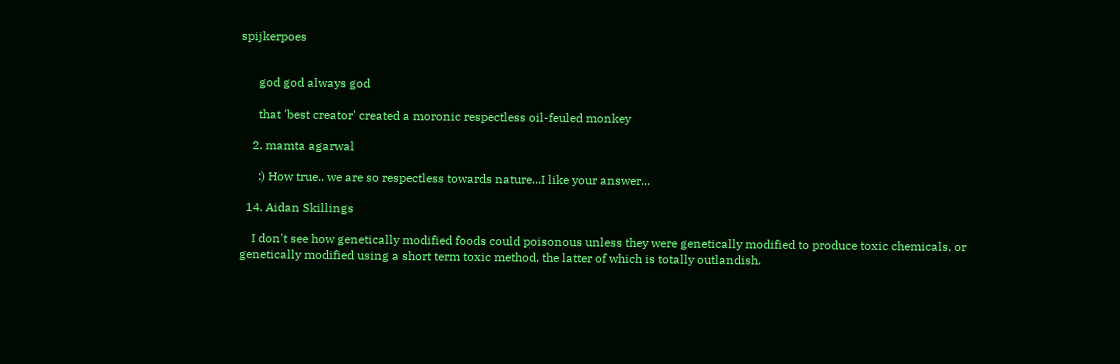spijkerpoes


      god god always god

      that 'best creator' created a moronic respectless oil-feuled monkey

    2. mamta agarwal

      :) How true.. we are so respectless towards nature...I like your answer...

  14. Aidan Skillings

    I don't see how genetically modified foods could poisonous unless they were genetically modified to produce toxic chemicals, or genetically modified using a short term toxic method, the latter of which is totally outlandish.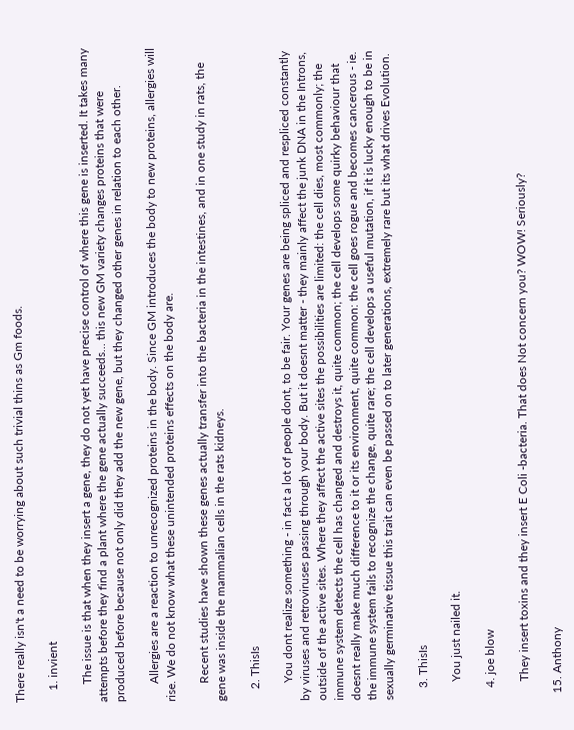There really isn't a need to be worrying about such trivial thins as Gm foods.

    1. invient

      The issue is that when they insert a gene, they do not yet have precise control of where this gene is inserted. It takes many attempts before they find a plant where the gene actually succeeds... this new GM variety changes proteins that were produced before because not only did they add the new gene, but they changed other genes in relation to each other.

      Allergies are a reaction to unrecognized proteins in the body. Since GM introduces the body to new proteins, allergies will rise. We do not know what these unintended proteins effects on the body are.

      Recent studies have shown these genes actually transfer into the bacteria in the intestines, and in one study in rats, the gene was inside the mammalian cells in the rats kidneys.

    2. ThisIs

      You dont realize something - in fact a lot of people dont, to be fair. Your genes are being spliced and respliced constantly by viruses and retroviruses passing through your body. But it doesnt matter - they mainly affect the junk DNA in the Introns, outside of the active sites. Where they affect the active sites the possibilities are limited: the cell dies, most commonly; the immune system detects the cell has changed and destroys it, quite common; the cell develops some quirky behaviour that doesnt really make much difference to it or its environment, quite common: the cell goes rogue and becomes cancerous - ie. the immune system fails to recognize the change, quite rare; the cell develops a useful mutation, if it is lucky enough to be in sexually germinative tissue this trait can even be passed on to later generations, extremely rare but its what drives Evolution.

    3. ThisIs

      You just nailed it.

    4. joe blow

      They insert toxins and they insert E Coli -bacteria. That does Not concern you? WOW! Seriously?

  15. Anthony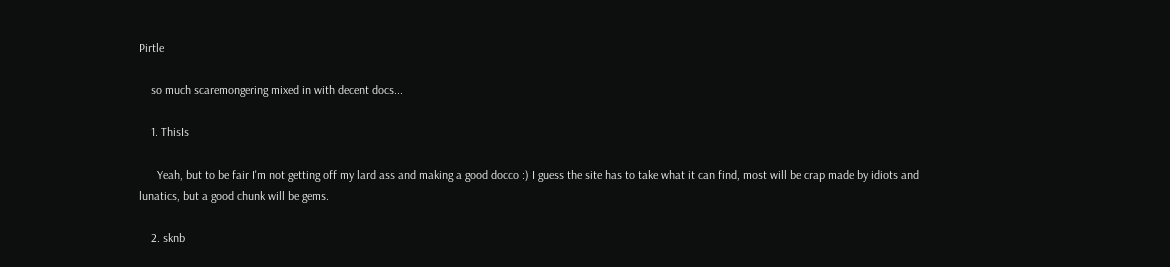Pirtle

    so much scaremongering mixed in with decent docs...

    1. ThisIs

      Yeah, but to be fair I'm not getting off my lard ass and making a good docco :) I guess the site has to take what it can find, most will be crap made by idiots and lunatics, but a good chunk will be gems.

    2. sknb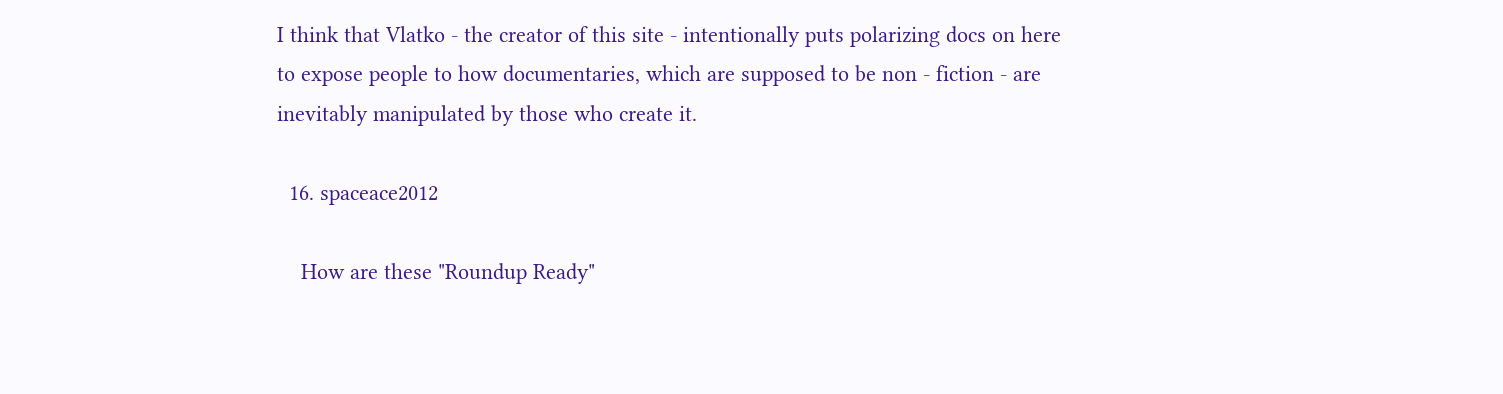I think that Vlatko - the creator of this site - intentionally puts polarizing docs on here to expose people to how documentaries, which are supposed to be non - fiction - are inevitably manipulated by those who create it.

  16. spaceace2012

    How are these "Roundup Ready"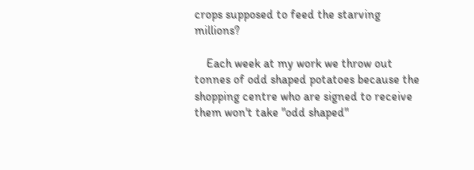crops supposed to feed the starving millions?

    Each week at my work we throw out tonnes of odd shaped potatoes because the shopping centre who are signed to receive them won't take "odd shaped"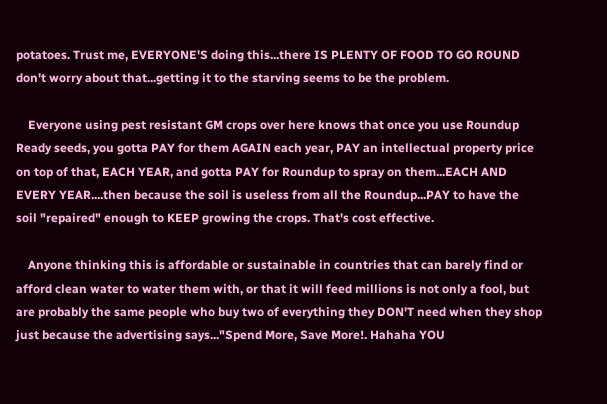potatoes. Trust me, EVERYONE'S doing this...there IS PLENTY OF FOOD TO GO ROUND don't worry about that...getting it to the starving seems to be the problem.

    Everyone using pest resistant GM crops over here knows that once you use Roundup Ready seeds, you gotta PAY for them AGAIN each year, PAY an intellectual property price on top of that, EACH YEAR, and gotta PAY for Roundup to spray on them...EACH AND EVERY YEAR....then because the soil is useless from all the Roundup...PAY to have the soil "repaired" enough to KEEP growing the crops. That's cost effective.

    Anyone thinking this is affordable or sustainable in countries that can barely find or afford clean water to water them with, or that it will feed millions is not only a fool, but are probably the same people who buy two of everything they DON'T need when they shop just because the advertising says..."Spend More, Save More!. Hahaha YOU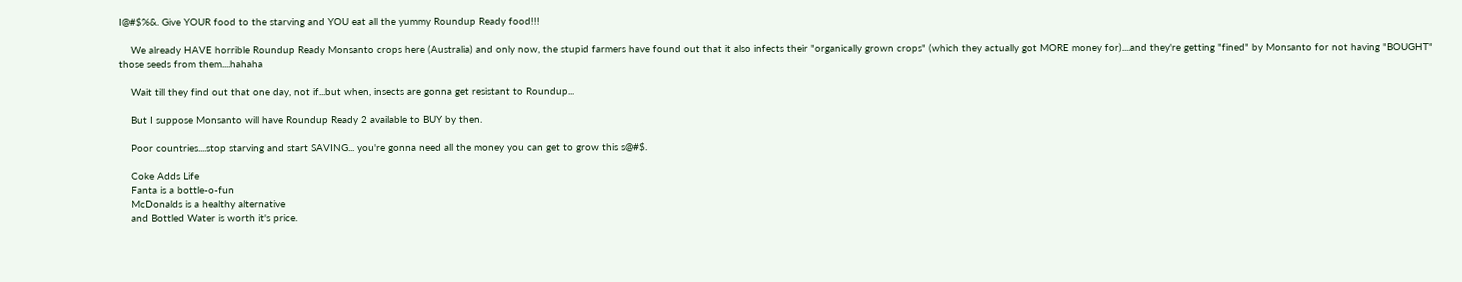I@#$%&. Give YOUR food to the starving and YOU eat all the yummy Roundup Ready food!!!

    We already HAVE horrible Roundup Ready Monsanto crops here (Australia) and only now, the stupid farmers have found out that it also infects their "organically grown crops" (which they actually got MORE money for)....and they're getting "fined" by Monsanto for not having "BOUGHT" those seeds from them....hahaha

    Wait till they find out that one day, not if...but when, insects are gonna get resistant to Roundup...

    But I suppose Monsanto will have Roundup Ready 2 available to BUY by then.

    Poor countries....stop starving and start SAVING... you're gonna need all the money you can get to grow this s@#$.

    Coke Adds Life
    Fanta is a bottle-o-fun
    McDonalds is a healthy alternative
    and Bottled Water is worth it's price.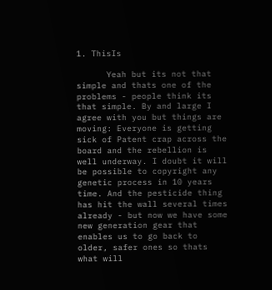1. ThisIs

      Yeah but its not that simple and thats one of the problems - people think its that simple. By and large I agree with you but things are moving: Everyone is getting sick of Patent crap across the board and the rebellion is well underway. I doubt it will be possible to copyright any genetic process in 10 years time. And the pesticide thing has hit the wall several times already - but now we have some new generation gear that enables us to go back to older, safer ones so thats what will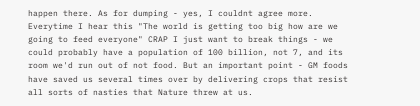happen there. As for dumping - yes, I couldnt agree more. Everytime I hear this "The world is getting too big how are we going to feed everyone" CRAP I just want to break things - we could probably have a population of 100 billion, not 7, and its room we'd run out of not food. But an important point - GM foods have saved us several times over by delivering crops that resist all sorts of nasties that Nature threw at us.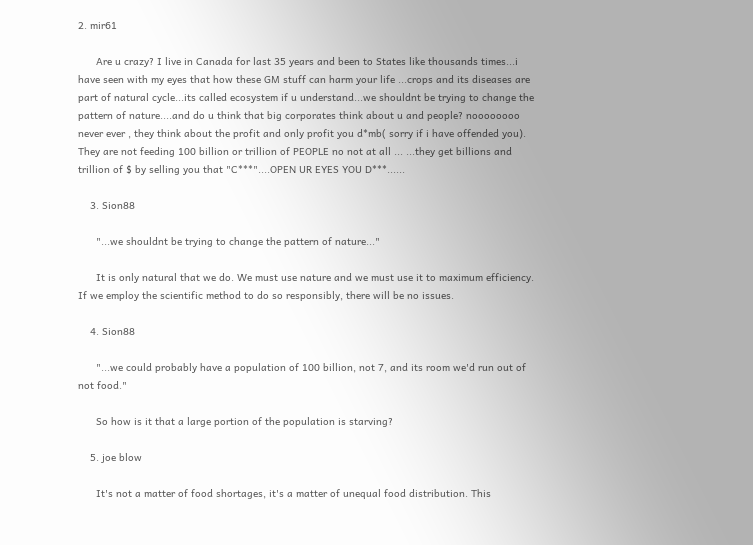2. mir61

      Are u crazy? I live in Canada for last 35 years and been to States like thousands times...i have seen with my eyes that how these GM stuff can harm your life ...crops and its diseases are part of natural cycle...its called ecosystem if u understand...we shouldnt be trying to change the pattern of nature....and do u think that big corporates think about u and people? noooooooo never ever , they think about the profit and only profit you d*mb( sorry if i have offended you). They are not feeding 100 billion or trillion of PEOPLE no not at all ... ...they get billions and trillion of $ by selling you that "C***"....OPEN UR EYES YOU D***......

    3. Sion88

      "...we shouldnt be trying to change the pattern of nature..."

      It is only natural that we do. We must use nature and we must use it to maximum efficiency. If we employ the scientific method to do so responsibly, there will be no issues.

    4. Sion88

      "...we could probably have a population of 100 billion, not 7, and its room we'd run out of not food."

      So how is it that a large portion of the population is starving?

    5. joe blow

      It's not a matter of food shortages, it's a matter of unequal food distribution. This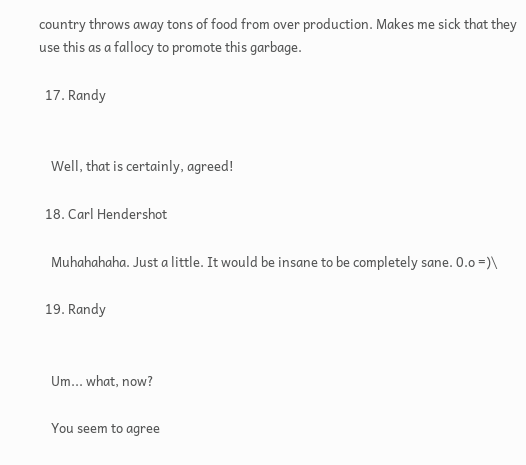country throws away tons of food from over production. Makes me sick that they use this as a fallocy to promote this garbage.

  17. Randy


    Well, that is certainly, agreed!

  18. Carl Hendershot

    Muhahahaha. Just a little. It would be insane to be completely sane. 0.o =)\

  19. Randy


    Um... what, now?

    You seem to agree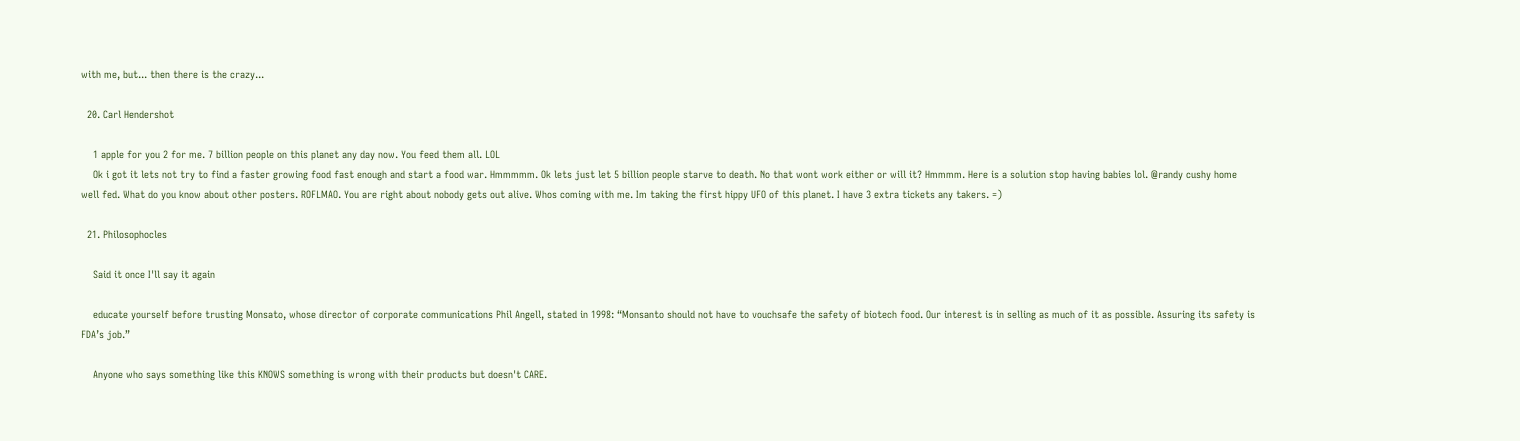with me, but... then there is the crazy...

  20. Carl Hendershot

    1 apple for you 2 for me. 7 billion people on this planet any day now. You feed them all. LOL
    Ok i got it lets not try to find a faster growing food fast enough and start a food war. Hmmmmm. Ok lets just let 5 billion people starve to death. No that wont work either or will it? Hmmmm. Here is a solution stop having babies lol. @randy cushy home well fed. What do you know about other posters. ROFLMAO. You are right about nobody gets out alive. Whos coming with me. Im taking the first hippy UFO of this planet. I have 3 extra tickets any takers. =)

  21. Philosophocles

    Said it once I'll say it again

    educate yourself before trusting Monsato, whose director of corporate communications Phil Angell, stated in 1998: “Monsanto should not have to vouchsafe the safety of biotech food. Our interest is in selling as much of it as possible. Assuring its safety is FDA’s job.”

    Anyone who says something like this KNOWS something is wrong with their products but doesn't CARE.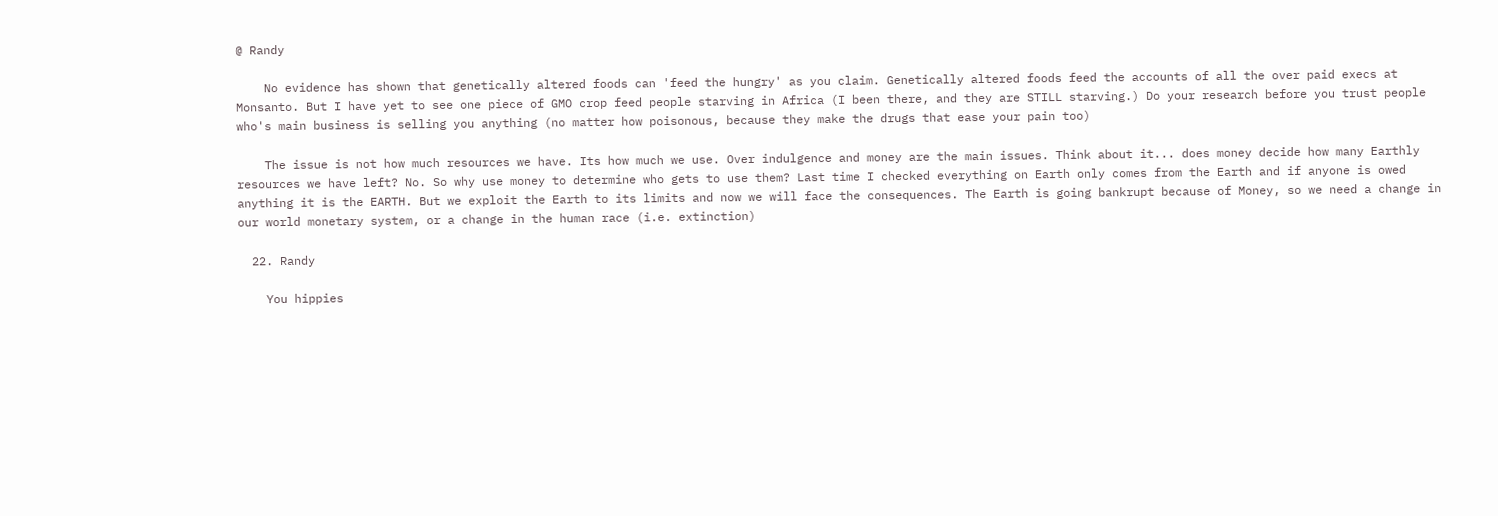@ Randy

    No evidence has shown that genetically altered foods can 'feed the hungry' as you claim. Genetically altered foods feed the accounts of all the over paid execs at Monsanto. But I have yet to see one piece of GMO crop feed people starving in Africa (I been there, and they are STILL starving.) Do your research before you trust people who's main business is selling you anything (no matter how poisonous, because they make the drugs that ease your pain too)

    The issue is not how much resources we have. Its how much we use. Over indulgence and money are the main issues. Think about it... does money decide how many Earthly resources we have left? No. So why use money to determine who gets to use them? Last time I checked everything on Earth only comes from the Earth and if anyone is owed anything it is the EARTH. But we exploit the Earth to its limits and now we will face the consequences. The Earth is going bankrupt because of Money, so we need a change in our world monetary system, or a change in the human race (i.e. extinction)

  22. Randy

    You hippies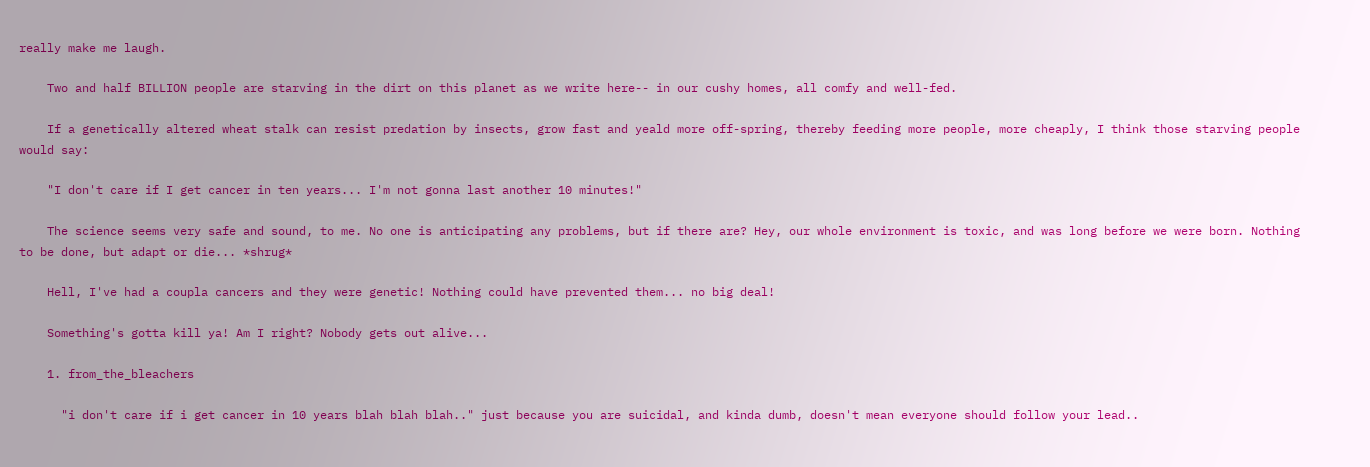really make me laugh.

    Two and half BILLION people are starving in the dirt on this planet as we write here-- in our cushy homes, all comfy and well-fed.

    If a genetically altered wheat stalk can resist predation by insects, grow fast and yeald more off-spring, thereby feeding more people, more cheaply, I think those starving people would say:

    "I don't care if I get cancer in ten years... I'm not gonna last another 10 minutes!"

    The science seems very safe and sound, to me. No one is anticipating any problems, but if there are? Hey, our whole environment is toxic, and was long before we were born. Nothing to be done, but adapt or die... *shrug*

    Hell, I've had a coupla cancers and they were genetic! Nothing could have prevented them... no big deal!

    Something's gotta kill ya! Am I right? Nobody gets out alive...

    1. from_the_bleachers

      "i don't care if i get cancer in 10 years blah blah blah.." just because you are suicidal, and kinda dumb, doesn't mean everyone should follow your lead..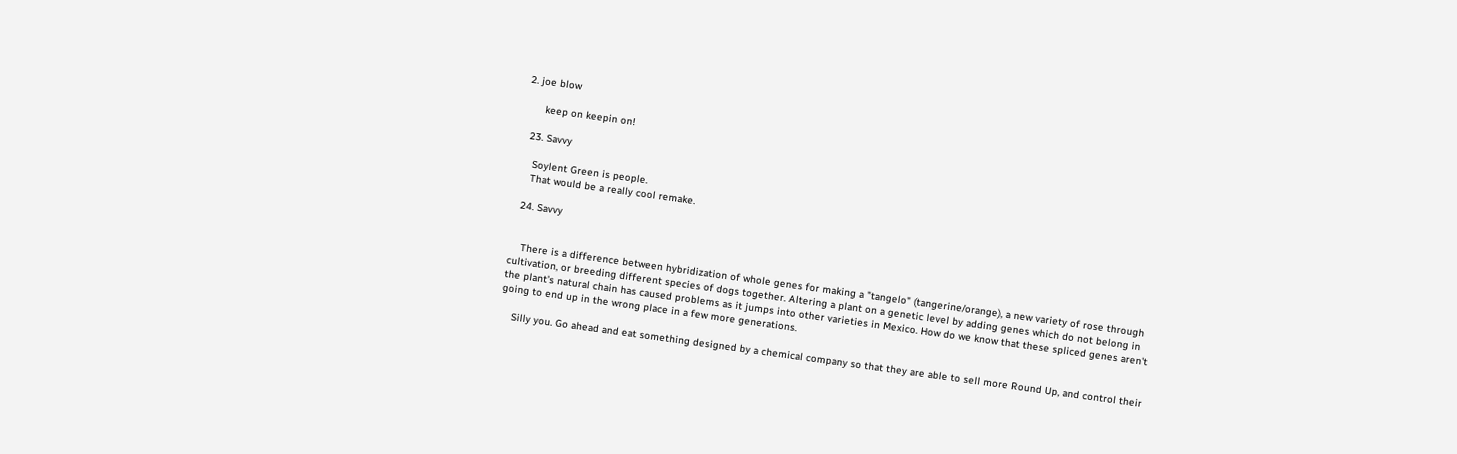2. joe blow

      keep on keepin on!

  23. Savvy

    Soylent Green is people.
    That would be a really cool remake.

  24. Savvy


    There is a difference between hybridization of whole genes for making a "tangelo" (tangerine/orange), a new variety of rose through cultivation, or breeding different species of dogs together. Altering a plant on a genetic level by adding genes which do not belong in the plant's natural chain has caused problems as it jumps into other varieties in Mexico. How do we know that these spliced genes aren't going to end up in the wrong place in a few more generations.

    Silly you. Go ahead and eat something designed by a chemical company so that they are able to sell more Round Up, and control their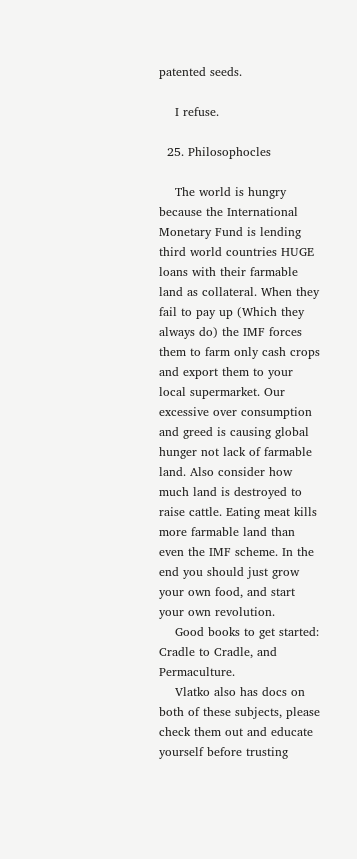patented seeds.

    I refuse.

  25. Philosophocles

    The world is hungry because the International Monetary Fund is lending third world countries HUGE loans with their farmable land as collateral. When they fail to pay up (Which they always do) the IMF forces them to farm only cash crops and export them to your local supermarket. Our excessive over consumption and greed is causing global hunger not lack of farmable land. Also consider how much land is destroyed to raise cattle. Eating meat kills more farmable land than even the IMF scheme. In the end you should just grow your own food, and start your own revolution.
    Good books to get started: Cradle to Cradle, and Permaculture.
    Vlatko also has docs on both of these subjects, please check them out and educate yourself before trusting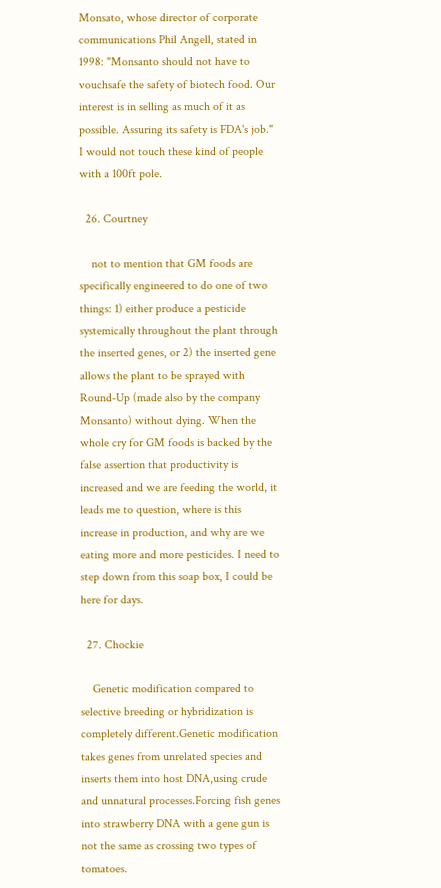Monsato, whose director of corporate communications Phil Angell, stated in 1998: "Monsanto should not have to vouchsafe the safety of biotech food. Our interest is in selling as much of it as possible. Assuring its safety is FDA's job." I would not touch these kind of people with a 100ft pole.

  26. Courtney

    not to mention that GM foods are specifically engineered to do one of two things: 1) either produce a pesticide systemically throughout the plant through the inserted genes, or 2) the inserted gene allows the plant to be sprayed with Round-Up (made also by the company Monsanto) without dying. When the whole cry for GM foods is backed by the false assertion that productivity is increased and we are feeding the world, it leads me to question, where is this increase in production, and why are we eating more and more pesticides. I need to step down from this soap box, I could be here for days.

  27. Chockie

    Genetic modification compared to selective breeding or hybridization is completely different.Genetic modification takes genes from unrelated species and inserts them into host DNA,using crude and unnatural processes.Forcing fish genes into strawberry DNA with a gene gun is not the same as crossing two types of tomatoes.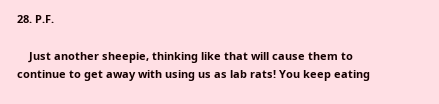28. P.F.

    Just another sheepie, thinking like that will cause them to continue to get away with using us as lab rats! You keep eating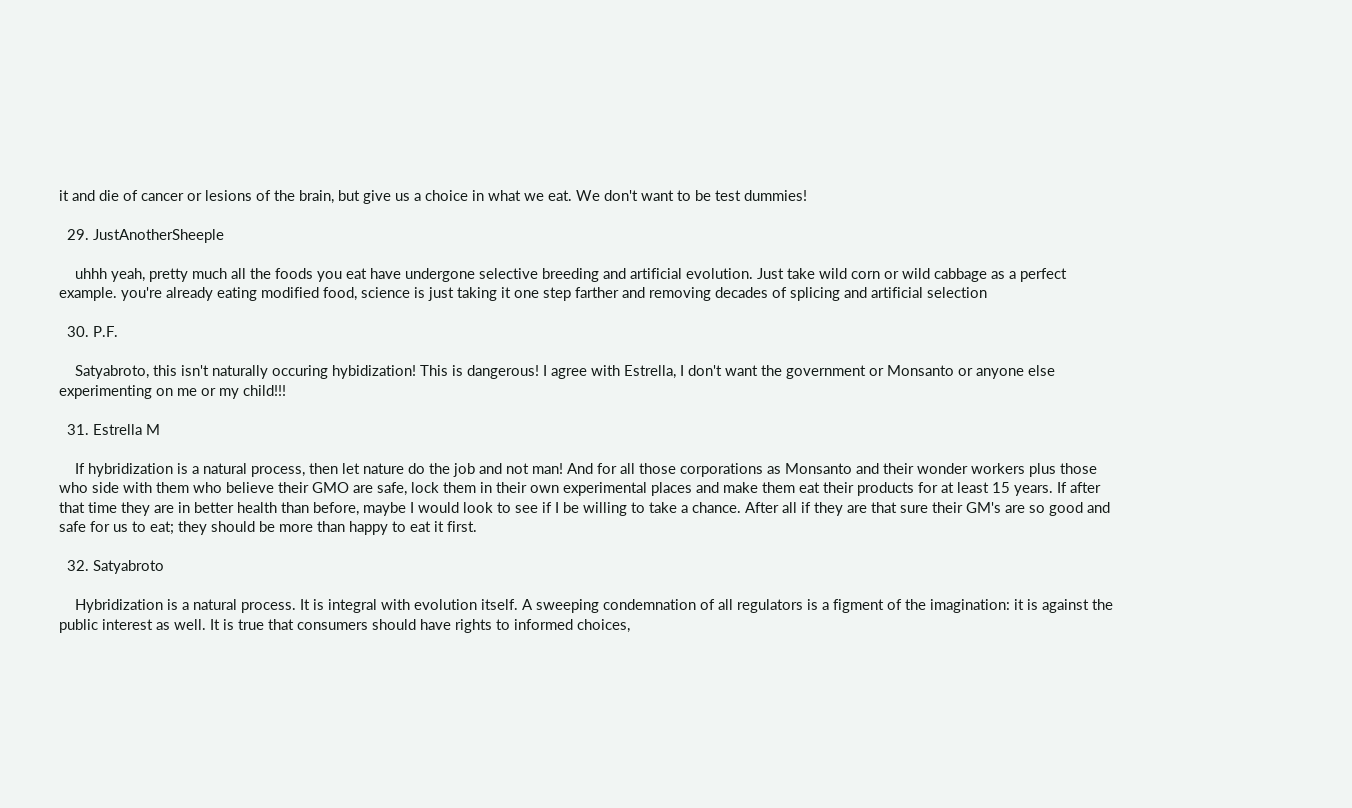it and die of cancer or lesions of the brain, but give us a choice in what we eat. We don't want to be test dummies!

  29. JustAnotherSheeple

    uhhh yeah, pretty much all the foods you eat have undergone selective breeding and artificial evolution. Just take wild corn or wild cabbage as a perfect example. you're already eating modified food, science is just taking it one step farther and removing decades of splicing and artificial selection

  30. P.F.

    Satyabroto, this isn't naturally occuring hybidization! This is dangerous! I agree with Estrella, I don't want the government or Monsanto or anyone else experimenting on me or my child!!!

  31. Estrella M

    If hybridization is a natural process, then let nature do the job and not man! And for all those corporations as Monsanto and their wonder workers plus those who side with them who believe their GMO are safe, lock them in their own experimental places and make them eat their products for at least 15 years. If after that time they are in better health than before, maybe I would look to see if I be willing to take a chance. After all if they are that sure their GM's are so good and safe for us to eat; they should be more than happy to eat it first.

  32. Satyabroto

    Hybridization is a natural process. It is integral with evolution itself. A sweeping condemnation of all regulators is a figment of the imagination: it is against the public interest as well. It is true that consumers should have rights to informed choices,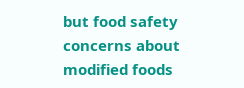but food safety concerns about modified foods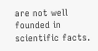are not well founded in scientific facts.